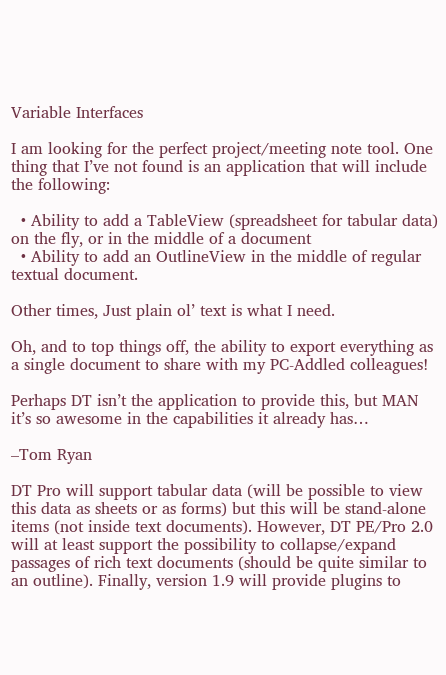Variable Interfaces

I am looking for the perfect project/meeting note tool. One thing that I’ve not found is an application that will include the following:

  • Ability to add a TableView (spreadsheet for tabular data) on the fly, or in the middle of a document
  • Ability to add an OutlineView in the middle of regular textual document.

Other times, Just plain ol’ text is what I need.

Oh, and to top things off, the ability to export everything as a single document to share with my PC-Addled colleagues!

Perhaps DT isn’t the application to provide this, but MAN it’s so awesome in the capabilities it already has…

–Tom Ryan

DT Pro will support tabular data (will be possible to view this data as sheets or as forms) but this will be stand-alone items (not inside text documents). However, DT PE/Pro 2.0 will at least support the possibility to collapse/expand passages of rich text documents (should be quite similar to an outline). Finally, version 1.9 will provide plugins to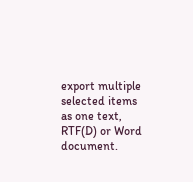export multiple selected items as one text, RTF(D) or Word document.